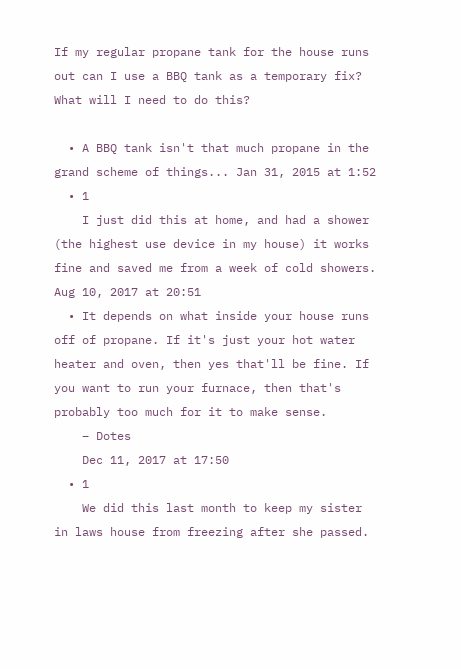If my regular propane tank for the house runs out can I use a BBQ tank as a temporary fix? What will I need to do this?

  • A BBQ tank isn't that much propane in the grand scheme of things... Jan 31, 2015 at 1:52
  • 1
    I just did this at home, and had a shower (the highest use device in my house) it works fine and saved me from a week of cold showers. Aug 10, 2017 at 20:51
  • It depends on what inside your house runs off of propane. If it's just your hot water heater and oven, then yes that'll be fine. If you want to run your furnace, then that's probably too much for it to make sense.
    – Dotes
    Dec 11, 2017 at 17:50
  • 1
    We did this last month to keep my sister in laws house from freezing after she passed.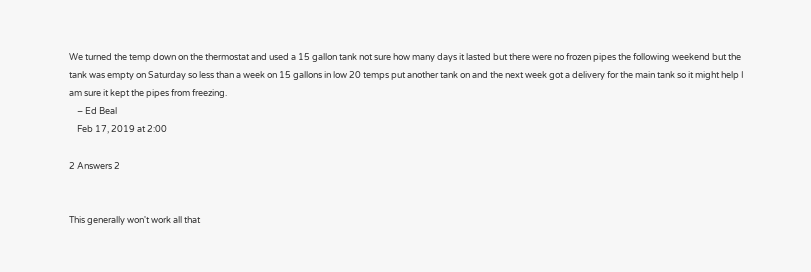We turned the temp down on the thermostat and used a 15 gallon tank not sure how many days it lasted but there were no frozen pipes the following weekend but the tank was empty on Saturday so less than a week on 15 gallons in low 20 temps put another tank on and the next week got a delivery for the main tank so it might help I am sure it kept the pipes from freezing.
    – Ed Beal
    Feb 17, 2019 at 2:00

2 Answers 2


This generally won't work all that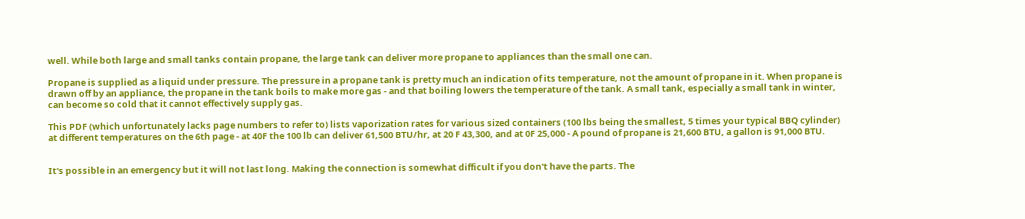well. While both large and small tanks contain propane, the large tank can deliver more propane to appliances than the small one can.

Propane is supplied as a liquid under pressure. The pressure in a propane tank is pretty much an indication of its temperature, not the amount of propane in it. When propane is drawn off by an appliance, the propane in the tank boils to make more gas - and that boiling lowers the temperature of the tank. A small tank, especially a small tank in winter, can become so cold that it cannot effectively supply gas.

This PDF (which unfortunately lacks page numbers to refer to) lists vaporization rates for various sized containers (100 lbs being the smallest, 5 times your typical BBQ cylinder) at different temperatures on the 6th page - at 40F the 100 lb can deliver 61,500 BTU/hr, at 20 F 43,300, and at 0F 25,000 - A pound of propane is 21,600 BTU, a gallon is 91,000 BTU.


It's possible in an emergency but it will not last long. Making the connection is somewhat difficult if you don't have the parts. The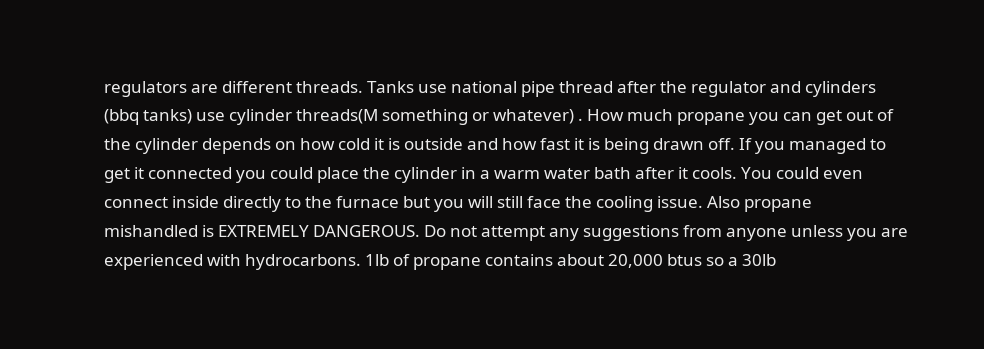regulators are different threads. Tanks use national pipe thread after the regulator and cylinders (bbq tanks) use cylinder threads(M something or whatever) . How much propane you can get out of the cylinder depends on how cold it is outside and how fast it is being drawn off. If you managed to get it connected you could place the cylinder in a warm water bath after it cools. You could even connect inside directly to the furnace but you will still face the cooling issue. Also propane mishandled is EXTREMELY DANGEROUS. Do not attempt any suggestions from anyone unless you are experienced with hydrocarbons. 1lb of propane contains about 20,000 btus so a 30lb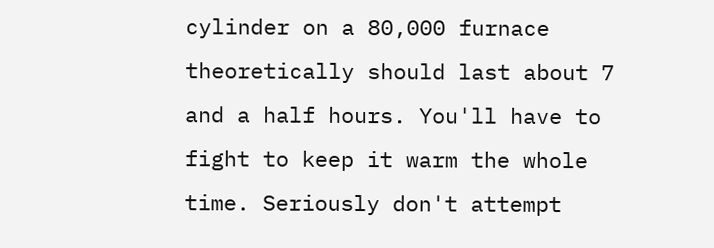cylinder on a 80,000 furnace theoretically should last about 7 and a half hours. You'll have to fight to keep it warm the whole time. Seriously don't attempt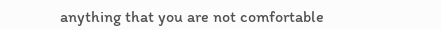anything that you are not comfortable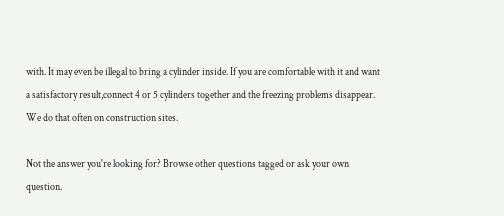with. It may even be illegal to bring a cylinder inside. If you are comfortable with it and want a satisfactory result,connect 4 or 5 cylinders together and the freezing problems disappear. We do that often on construction sites.

Not the answer you're looking for? Browse other questions tagged or ask your own question.